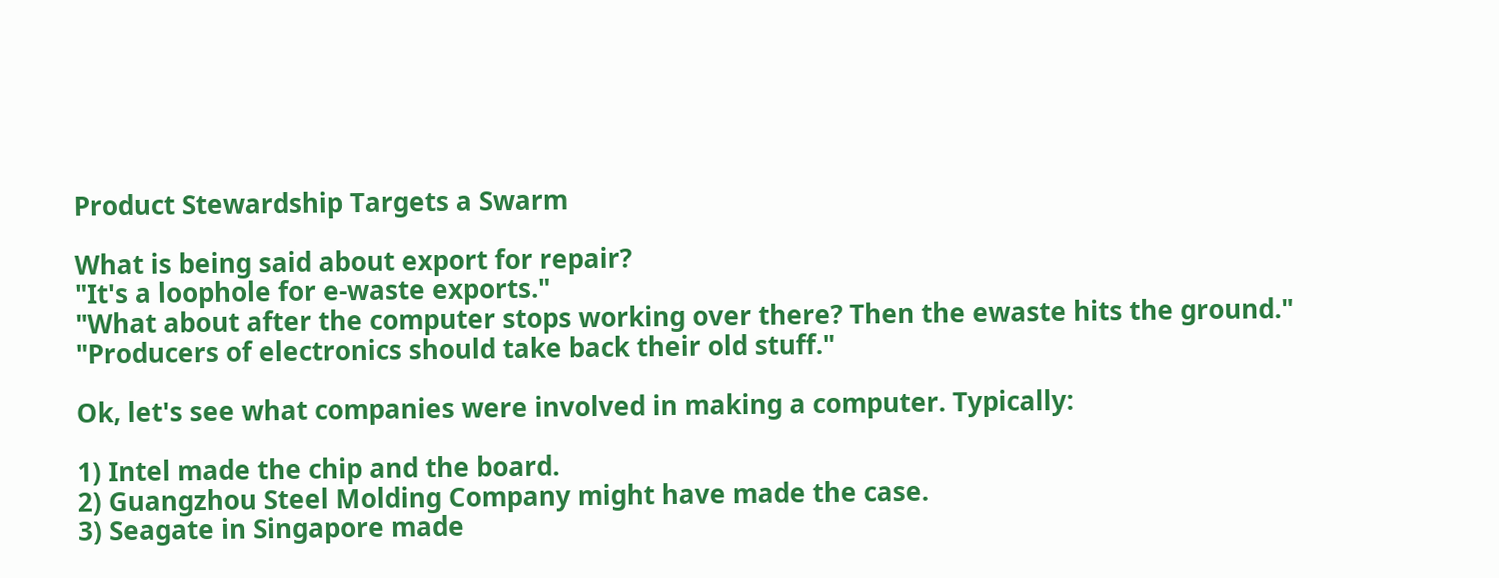Product Stewardship Targets a Swarm

What is being said about export for repair?
"It's a loophole for e-waste exports."
"What about after the computer stops working over there? Then the ewaste hits the ground."
"Producers of electronics should take back their old stuff."

Ok, let's see what companies were involved in making a computer. Typically:

1) Intel made the chip and the board.
2) Guangzhou Steel Molding Company might have made the case.
3) Seagate in Singapore made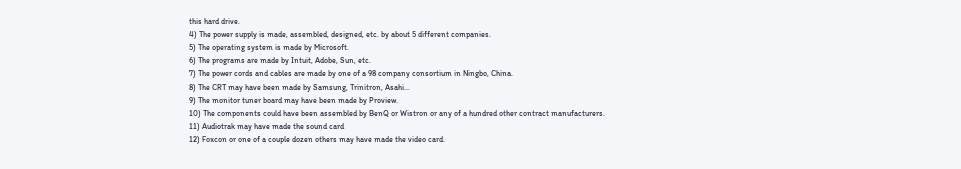this hard drive.
4) The power supply is made, assembled, designed, etc. by about 5 different companies.
5) The operating system is made by Microsoft.
6) The programs are made by Intuit, Adobe, Sun, etc.
7) The power cords and cables are made by one of a 98 company consortium in Ningbo, China.
8) The CRT may have been made by Samsung, Trinitron, Asahi...
9) The monitor tuner board may have been made by Proview.
10) The components could have been assembled by BenQ or Wistron or any of a hundred other contract manufacturers.
11) Audiotrak may have made the sound card
12) Foxcon or one of a couple dozen others may have made the video card.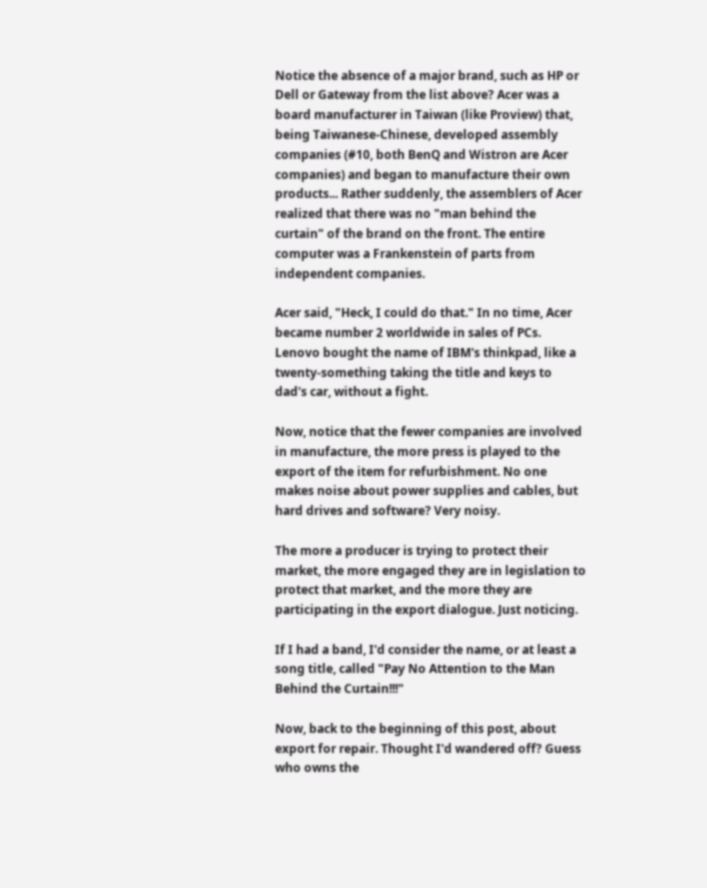Notice the absence of a major brand, such as HP or Dell or Gateway from the list above? Acer was a board manufacturer in Taiwan (like Proview) that, being Taiwanese-Chinese, developed assembly companies (#10, both BenQ and Wistron are Acer companies) and began to manufacture their own products... Rather suddenly, the assemblers of Acer realized that there was no "man behind the curtain" of the brand on the front. The entire computer was a Frankenstein of parts from independent companies.

Acer said, "Heck, I could do that." In no time, Acer became number 2 worldwide in sales of PCs. Lenovo bought the name of IBM's thinkpad, like a twenty-something taking the title and keys to dad's car, without a fight.

Now, notice that the fewer companies are involved in manufacture, the more press is played to the export of the item for refurbishment. No one makes noise about power supplies and cables, but hard drives and software? Very noisy.

The more a producer is trying to protect their market, the more engaged they are in legislation to protect that market, and the more they are participating in the export dialogue. Just noticing.

If I had a band, I'd consider the name, or at least a song title, called "Pay No Attention to the Man Behind the Curtain!!!"

Now, back to the beginning of this post, about export for repair. Thought I'd wandered off? Guess who owns the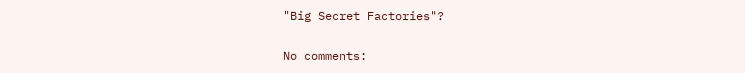"Big Secret Factories"?

No comments: